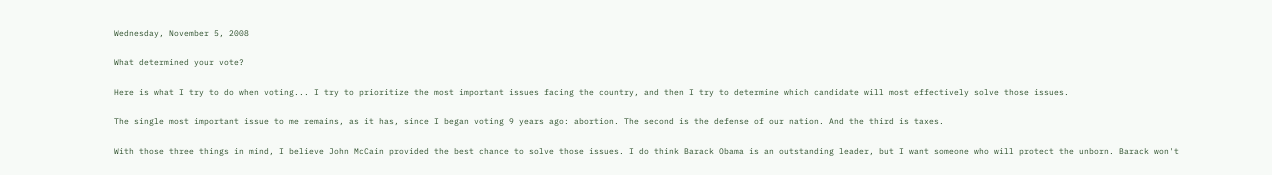Wednesday, November 5, 2008

What determined your vote?

Here is what I try to do when voting... I try to prioritize the most important issues facing the country, and then I try to determine which candidate will most effectively solve those issues.

The single most important issue to me remains, as it has, since I began voting 9 years ago: abortion. The second is the defense of our nation. And the third is taxes.

With those three things in mind, I believe John McCain provided the best chance to solve those issues. I do think Barack Obama is an outstanding leader, but I want someone who will protect the unborn. Barack won't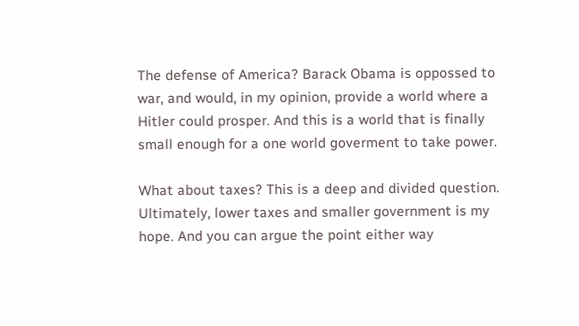The defense of America? Barack Obama is oppossed to war, and would, in my opinion, provide a world where a Hitler could prosper. And this is a world that is finally small enough for a one world goverment to take power.

What about taxes? This is a deep and divided question. Ultimately, lower taxes and smaller government is my hope. And you can argue the point either way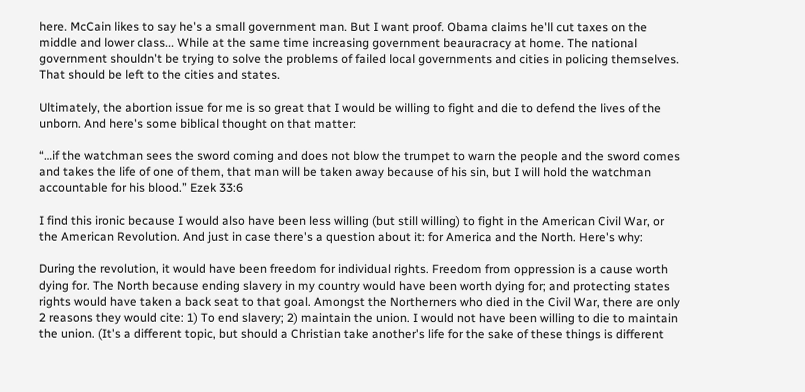here. McCain likes to say he's a small government man. But I want proof. Obama claims he'll cut taxes on the middle and lower class... While at the same time increasing government beauracracy at home. The national government shouldn't be trying to solve the problems of failed local governments and cities in policing themselves. That should be left to the cities and states.

Ultimately, the abortion issue for me is so great that I would be willing to fight and die to defend the lives of the unborn. And here's some biblical thought on that matter:

“…if the watchman sees the sword coming and does not blow the trumpet to warn the people and the sword comes and takes the life of one of them, that man will be taken away because of his sin, but I will hold the watchman accountable for his blood.” Ezek 33:6

I find this ironic because I would also have been less willing (but still willing) to fight in the American Civil War, or the American Revolution. And just in case there's a question about it: for America and the North. Here's why:

During the revolution, it would have been freedom for individual rights. Freedom from oppression is a cause worth dying for. The North because ending slavery in my country would have been worth dying for; and protecting states rights would have taken a back seat to that goal. Amongst the Northerners who died in the Civil War, there are only 2 reasons they would cite: 1) To end slavery; 2) maintain the union. I would not have been willing to die to maintain the union. (It's a different topic, but should a Christian take another's life for the sake of these things is different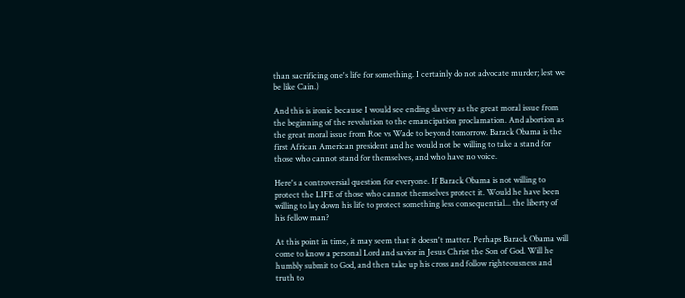than sacrificing one's life for something. I certainly do not advocate murder; lest we be like Cain.)

And this is ironic because I would see ending slavery as the great moral issue from the beginning of the revolution to the emancipation proclamation. And abortion as the great moral issue from Roe vs Wade to beyond tomorrow. Barack Obama is the first African American president and he would not be willing to take a stand for those who cannot stand for themselves, and who have no voice.

Here's a controversial question for everyone. If Barack Obama is not willing to protect the LIFE of those who cannot themselves protect it. Would he have been willing to lay down his life to protect something less consequential... the liberty of his fellow man?

At this point in time, it may seem that it doesn't matter. Perhaps Barack Obama will come to know a personal Lord and savior in Jesus Christ the Son of God. Will he humbly submit to God, and then take up his cross and follow righteousness and truth to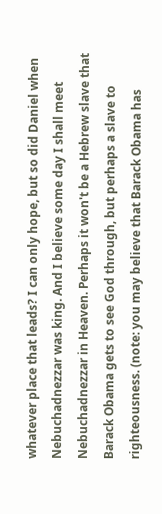whatever place that leads? I can only hope, but so did Daniel when
Nebuchadnezzar was king. And I believe some day I shall meet Nebuchadnezzar in Heaven. Perhaps it won't be a Hebrew slave that Barack Obama gets to see God through, but perhaps a slave to righteousness. (note: you may believe that Barack Obama has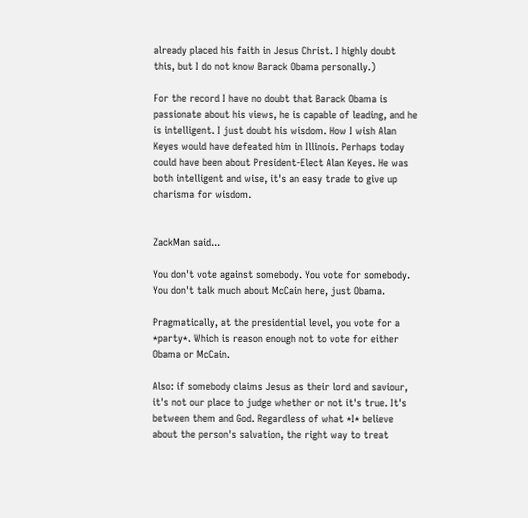already placed his faith in Jesus Christ. I highly doubt this, but I do not know Barack Obama personally.)

For the record I have no doubt that Barack Obama is passionate about his views, he is capable of leading, and he is intelligent. I just doubt his wisdom. How I wish Alan Keyes would have defeated him in Illinois. Perhaps today could have been about President-Elect Alan Keyes. He was both intelligent and wise, it's an easy trade to give up charisma for wisdom.


ZackMan said...

You don't vote against somebody. You vote for somebody. You don't talk much about McCain here, just Obama.

Pragmatically, at the presidential level, you vote for a *party*. Which is reason enough not to vote for either Obama or McCain.

Also: if somebody claims Jesus as their lord and saviour, it's not our place to judge whether or not it's true. It's between them and God. Regardless of what *I* believe about the person's salvation, the right way to treat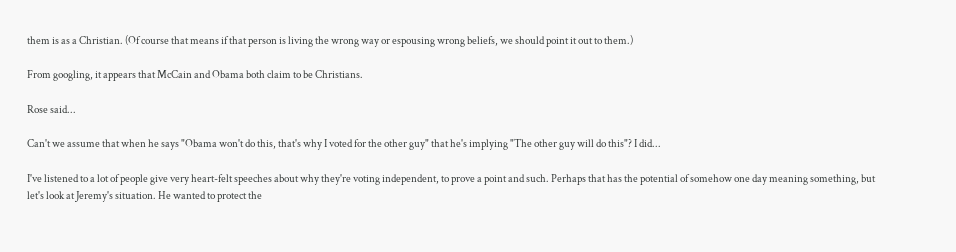them is as a Christian. (Of course that means if that person is living the wrong way or espousing wrong beliefs, we should point it out to them.)

From googling, it appears that McCain and Obama both claim to be Christians.

Rose said...

Can't we assume that when he says "Obama won't do this, that's why I voted for the other guy" that he's implying "The other guy will do this"? I did...

I've listened to a lot of people give very heart-felt speeches about why they're voting independent, to prove a point and such. Perhaps that has the potential of somehow one day meaning something, but let's look at Jeremy's situation. He wanted to protect the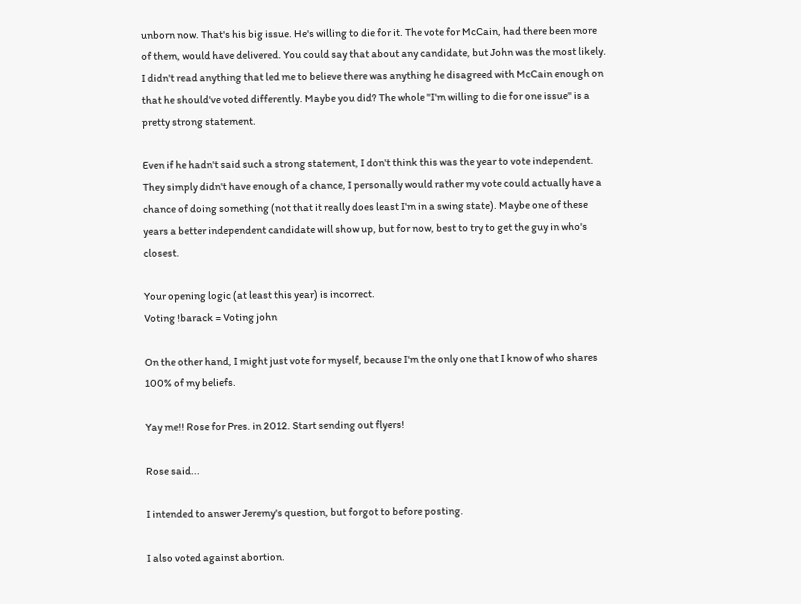unborn now. That's his big issue. He's willing to die for it. The vote for McCain, had there been more of them, would have delivered. You could say that about any candidate, but John was the most likely. I didn't read anything that led me to believe there was anything he disagreed with McCain enough on that he should've voted differently. Maybe you did? The whole "I'm willing to die for one issue" is a pretty strong statement.

Even if he hadn't said such a strong statement, I don't think this was the year to vote independent. They simply didn't have enough of a chance, I personally would rather my vote could actually have a chance of doing something (not that it really does least I'm in a swing state). Maybe one of these years a better independent candidate will show up, but for now, best to try to get the guy in who's closest.

Your opening logic (at least this year) is incorrect.
Voting !barack = Voting john

On the other hand, I might just vote for myself, because I'm the only one that I know of who shares 100% of my beliefs.

Yay me!! Rose for Pres. in 2012. Start sending out flyers!

Rose said...

I intended to answer Jeremy's question, but forgot to before posting.

I also voted against abortion.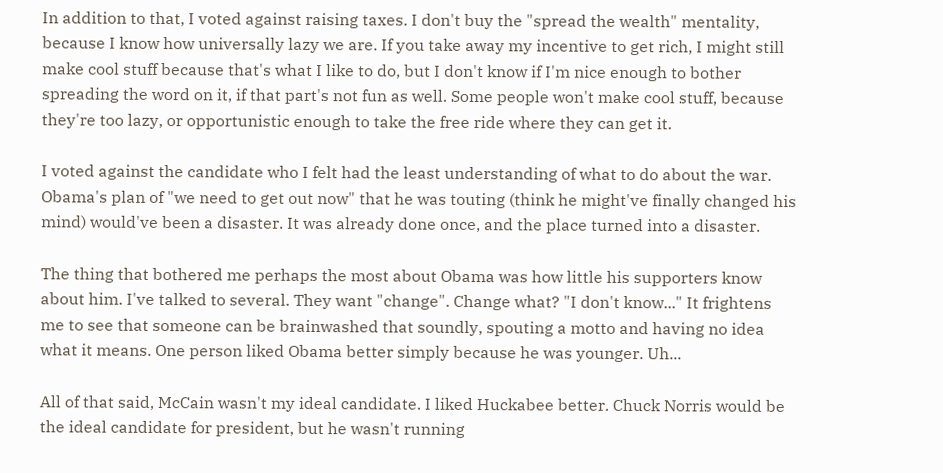In addition to that, I voted against raising taxes. I don't buy the "spread the wealth" mentality, because I know how universally lazy we are. If you take away my incentive to get rich, I might still make cool stuff because that's what I like to do, but I don't know if I'm nice enough to bother spreading the word on it, if that part's not fun as well. Some people won't make cool stuff, because they're too lazy, or opportunistic enough to take the free ride where they can get it.

I voted against the candidate who I felt had the least understanding of what to do about the war. Obama's plan of "we need to get out now" that he was touting (think he might've finally changed his mind) would've been a disaster. It was already done once, and the place turned into a disaster.

The thing that bothered me perhaps the most about Obama was how little his supporters know about him. I've talked to several. They want "change". Change what? "I don't know..." It frightens me to see that someone can be brainwashed that soundly, spouting a motto and having no idea what it means. One person liked Obama better simply because he was younger. Uh...

All of that said, McCain wasn't my ideal candidate. I liked Huckabee better. Chuck Norris would be the ideal candidate for president, but he wasn't running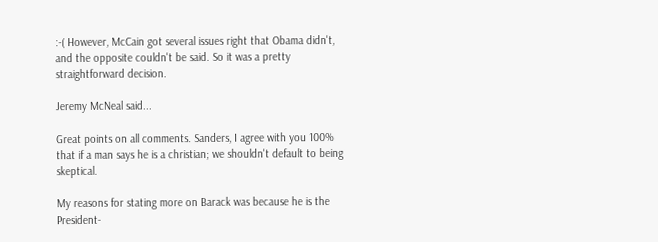:-( However, McCain got several issues right that Obama didn't, and the opposite couldn't be said. So it was a pretty straightforward decision.

Jeremy McNeal said...

Great points on all comments. Sanders, I agree with you 100% that if a man says he is a christian; we shouldn't default to being skeptical.

My reasons for stating more on Barack was because he is the President-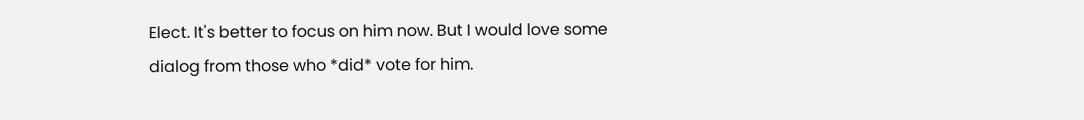Elect. It's better to focus on him now. But I would love some dialog from those who *did* vote for him.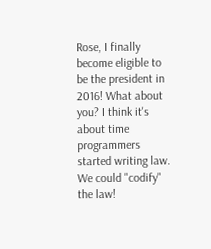Rose, I finally become eligible to be the president in 2016! What about you? I think it's about time programmers started writing law. We could "codify" the law!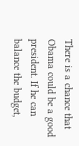There is a chance that Obama could be a good president. If he can balance the budget,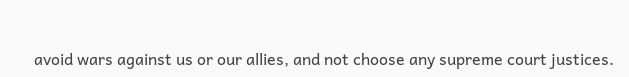avoid wars against us or our allies, and not choose any supreme court justices.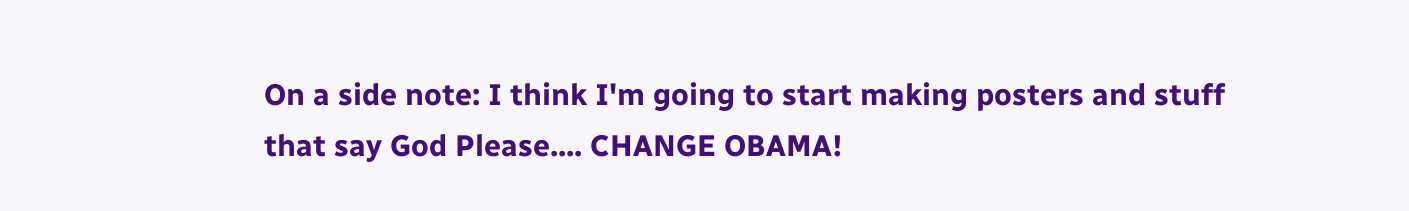On a side note: I think I'm going to start making posters and stuff that say God Please.... CHANGE OBAMA!